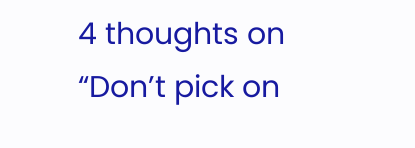4 thoughts on “Don’t pick on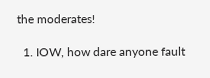the moderates!

  1. IOW, how dare anyone fault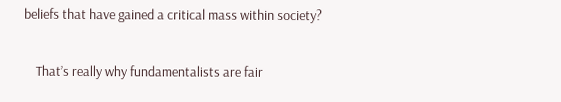beliefs that have gained a critical mass within society?

    That’s really why fundamentalists are fair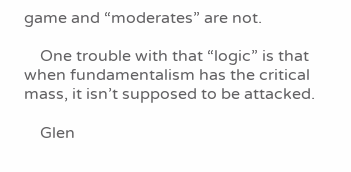game and “moderates” are not.

    One trouble with that “logic” is that when fundamentalism has the critical mass, it isn’t supposed to be attacked.

    Glen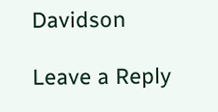Davidson

Leave a Reply